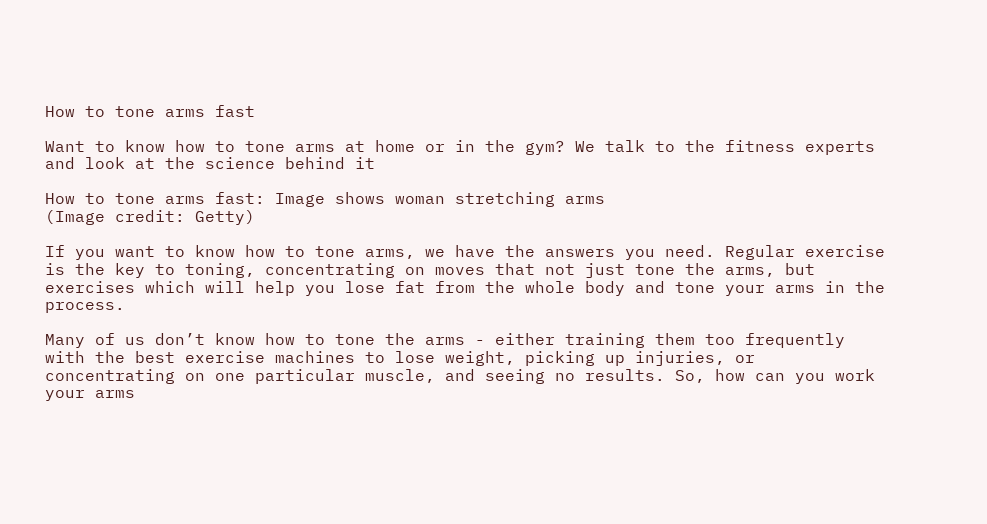How to tone arms fast

Want to know how to tone arms at home or in the gym? We talk to the fitness experts and look at the science behind it

How to tone arms fast: Image shows woman stretching arms
(Image credit: Getty)

If you want to know how to tone arms, we have the answers you need. Regular exercise is the key to toning, concentrating on moves that not just tone the arms, but exercises which will help you lose fat from the whole body and tone your arms in the process.

Many of us don’t know how to tone the arms - either training them too frequently with the best exercise machines to lose weight, picking up injuries, or concentrating on one particular muscle, and seeing no results. So, how can you work your arms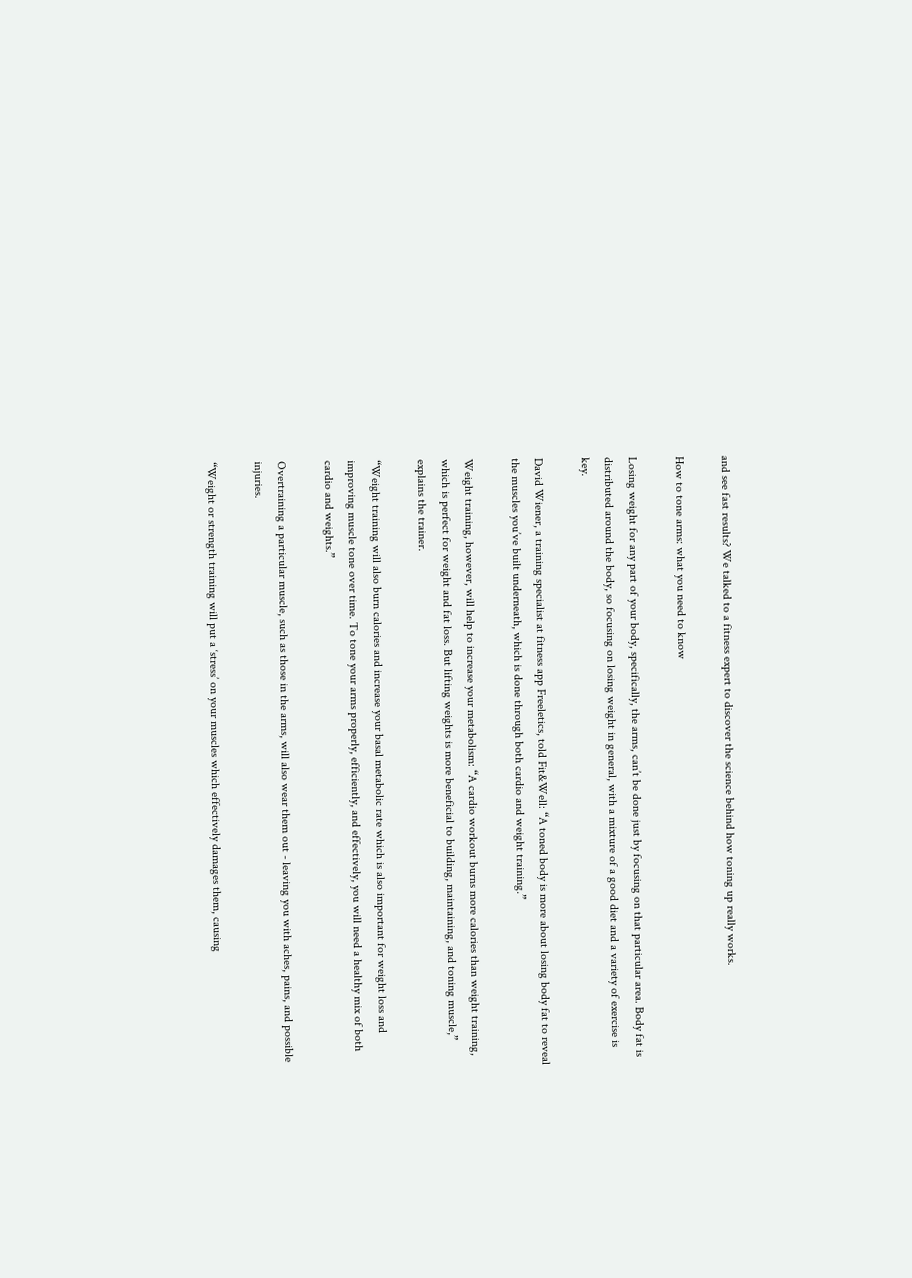and see fast results? We talked to a fitness expert to discover the science behind how toning up really works.

How to tone arms: what you need to know

Losing weight for any part of your body, specifically, the arms, can’t be done just by focusing on that particular area. Body fat is distributed around the body, so focusing on losing weight in general, with a mixture of a good diet and a variety of exercise is key.

David Wiener, a training specialist at fitness app Freeletics, told Fit&Well: “A toned body is more about losing body fat to reveal the muscles you’ve built underneath, which is done through both cardio and weight training.”

Weight training, however, will help to increase your metabolism: “A cardio workout burns more calories than weight training, which is perfect for weight and fat loss. But lifting weights is more beneficial to building, maintaining, and toning muscle,” explains the trainer.

“Weight training will also burn calories and increase your basal metabolic rate which is also important for weight loss and improving muscle tone over time. To tone your arms properly, efficiently, and effectively, you will need a healthy mix of both cardio and weights.”

Overtraining a particular muscle, such as those in the arms, will also wear them out - leaving you with aches, pains, and possible injuries.

“Weight or strength training will put a ‘stress’ on your muscles which effectively damages them, causing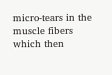micro-tears in the muscle fibers which then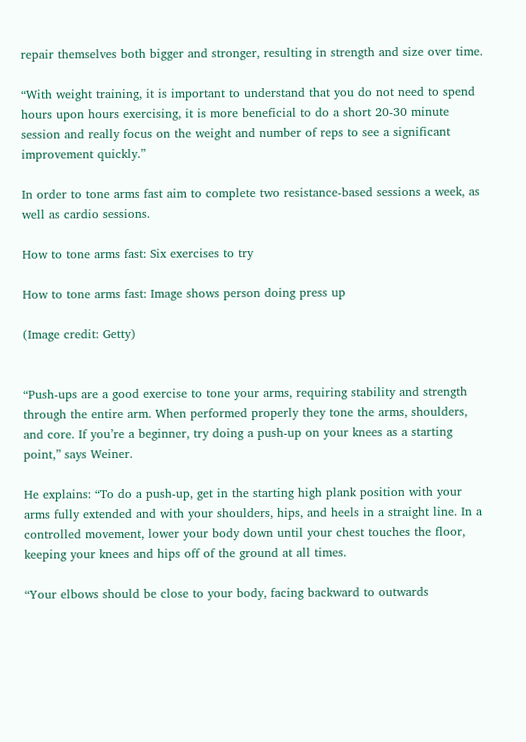repair themselves both bigger and stronger, resulting in strength and size over time.

“With weight training, it is important to understand that you do not need to spend hours upon hours exercising, it is more beneficial to do a short 20-30 minute session and really focus on the weight and number of reps to see a significant improvement quickly.”

In order to tone arms fast aim to complete two resistance-based sessions a week, as well as cardio sessions.

How to tone arms fast: Six exercises to try

How to tone arms fast: Image shows person doing press up

(Image credit: Getty)


“Push-ups are a good exercise to tone your arms, requiring stability and strength through the entire arm. When performed properly they tone the arms, shoulders, and core. If you’re a beginner, try doing a push-up on your knees as a starting point,” says Weiner.

He explains: “To do a push-up, get in the starting high plank position with your arms fully extended and with your shoulders, hips, and heels in a straight line. In a controlled movement, lower your body down until your chest touches the floor, keeping your knees and hips off of the ground at all times.

“Your elbows should be close to your body, facing backward to outwards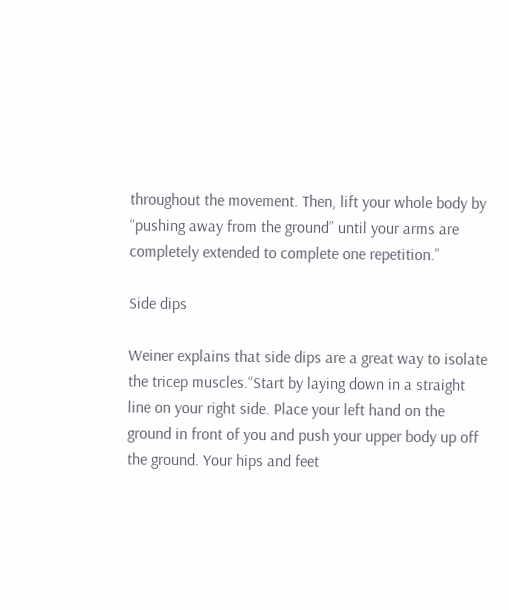throughout the movement. Then, lift your whole body by “pushing away from the ground” until your arms are completely extended to complete one repetition.”

Side dips

Weiner explains that side dips are a great way to isolate the tricep muscles.“Start by laying down in a straight line on your right side. Place your left hand on the ground in front of you and push your upper body up off the ground. Your hips and feet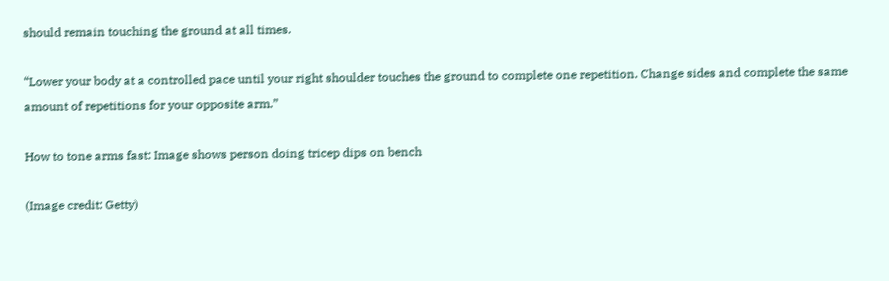should remain touching the ground at all times.

“Lower your body at a controlled pace until your right shoulder touches the ground to complete one repetition. Change sides and complete the same amount of repetitions for your opposite arm.”

How to tone arms fast: Image shows person doing tricep dips on bench

(Image credit: Getty)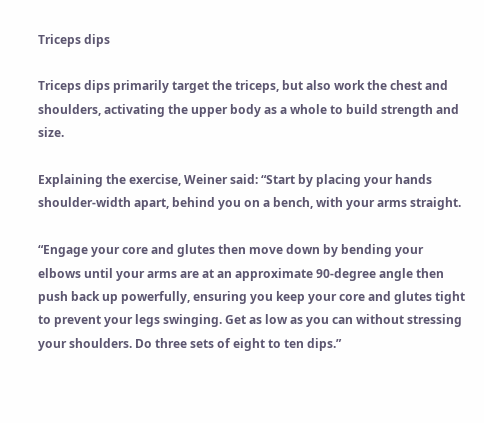Triceps dips

Triceps dips primarily target the triceps, but also work the chest and shoulders, activating the upper body as a whole to build strength and size.

Explaining the exercise, Weiner said: “Start by placing your hands shoulder-width apart, behind you on a bench, with your arms straight.

“Engage your core and glutes then move down by bending your elbows until your arms are at an approximate 90-degree angle then push back up powerfully, ensuring you keep your core and glutes tight to prevent your legs swinging. Get as low as you can without stressing your shoulders. Do three sets of eight to ten dips.”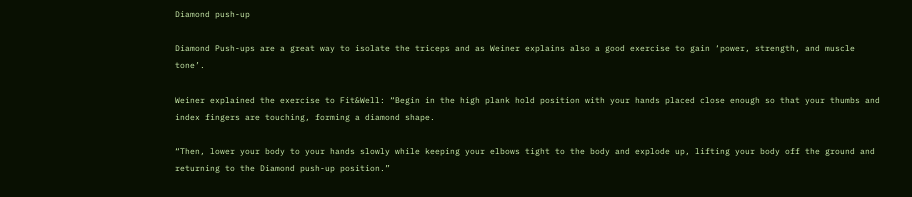Diamond push-up

Diamond Push-ups are a great way to isolate the triceps and as Weiner explains also a good exercise to gain ‘power, strength, and muscle tone’.

Weiner explained the exercise to Fit&Well: “Begin in the high plank hold position with your hands placed close enough so that your thumbs and index fingers are touching, forming a diamond shape.

“Then, lower your body to your hands slowly while keeping your elbows tight to the body and explode up, lifting your body off the ground and returning to the Diamond push-up position.”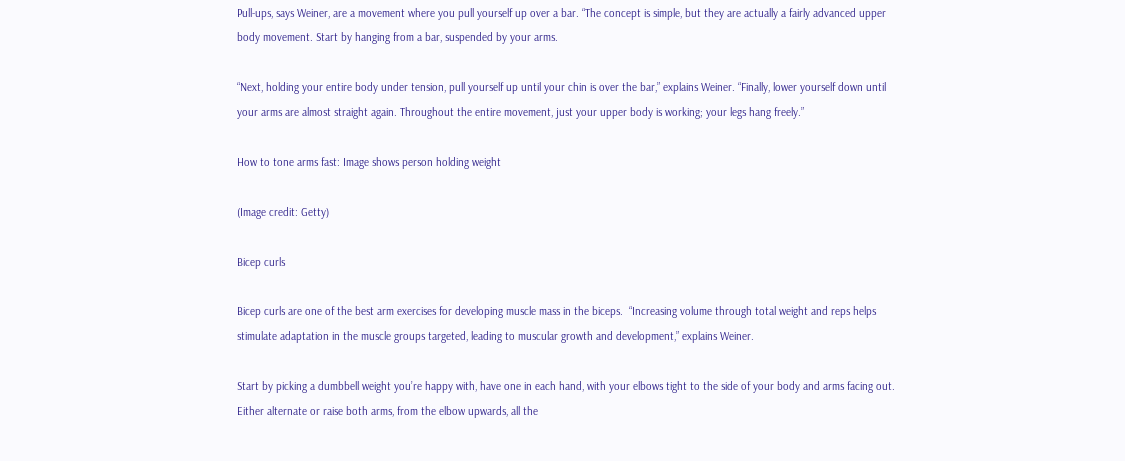Pull-ups, says Weiner, are a movement where you pull yourself up over a bar. “The concept is simple, but they are actually a fairly advanced upper body movement. Start by hanging from a bar, suspended by your arms.

“Next, holding your entire body under tension, pull yourself up until your chin is over the bar,” explains Weiner. “Finally, lower yourself down until your arms are almost straight again. Throughout the entire movement, just your upper body is working; your legs hang freely.”

How to tone arms fast: Image shows person holding weight

(Image credit: Getty)

Bicep curls

Bicep curls are one of the best arm exercises for developing muscle mass in the biceps.  “Increasing volume through total weight and reps helps stimulate adaptation in the muscle groups targeted, leading to muscular growth and development,” explains Weiner.

Start by picking a dumbbell weight you’re happy with, have one in each hand, with your elbows tight to the side of your body and arms facing out. Either alternate or raise both arms, from the elbow upwards, all the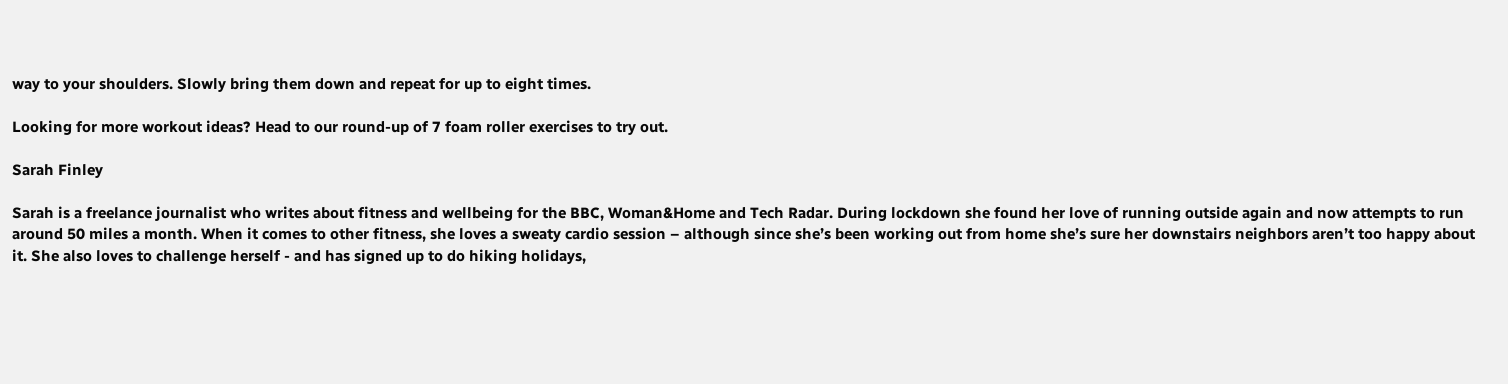way to your shoulders. Slowly bring them down and repeat for up to eight times.

Looking for more workout ideas? Head to our round-up of 7 foam roller exercises to try out.

Sarah Finley

Sarah is a freelance journalist who writes about fitness and wellbeing for the BBC, Woman&Home and Tech Radar. During lockdown she found her love of running outside again and now attempts to run around 50 miles a month. When it comes to other fitness, she loves a sweaty cardio session – although since she’s been working out from home she’s sure her downstairs neighbors aren’t too happy about it. She also loves to challenge herself - and has signed up to do hiking holidays,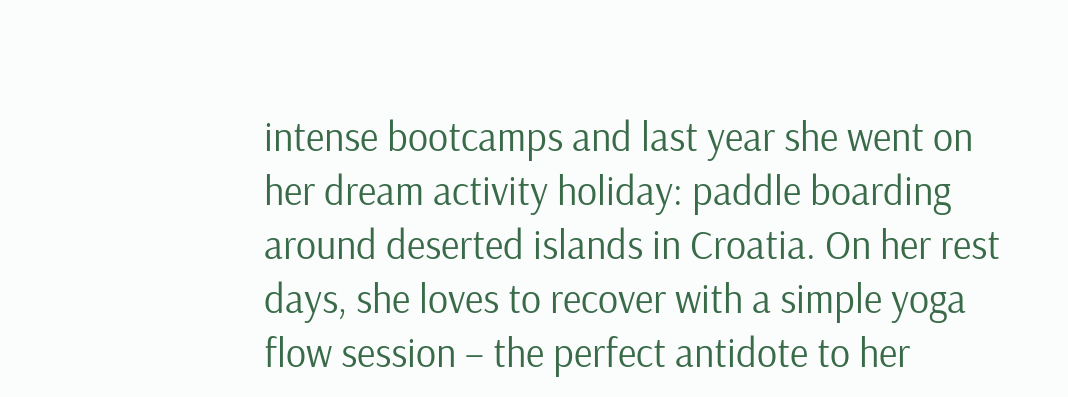intense bootcamps and last year she went on her dream activity holiday: paddle boarding around deserted islands in Croatia. On her rest days, she loves to recover with a simple yoga flow session – the perfect antidote to her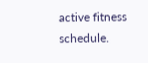active fitness schedule.